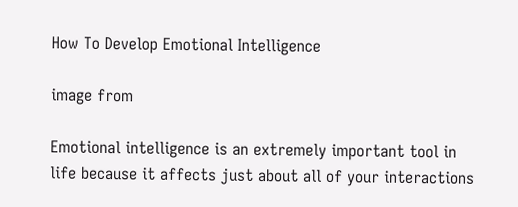How To Develop Emotional Intelligence

image from

Emotional intelligence is an extremely important tool in life because it affects just about all of your interactions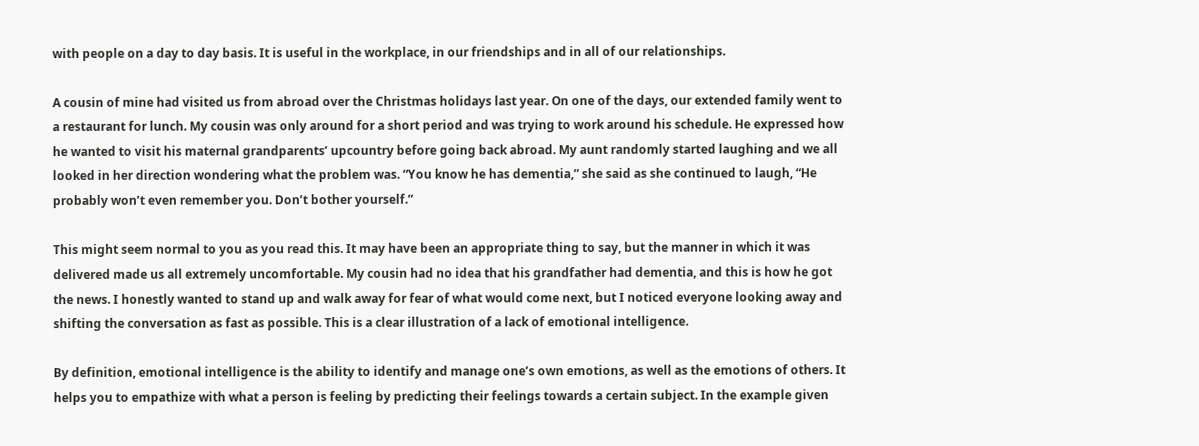with people on a day to day basis. It is useful in the workplace, in our friendships and in all of our relationships.

A cousin of mine had visited us from abroad over the Christmas holidays last year. On one of the days, our extended family went to a restaurant for lunch. My cousin was only around for a short period and was trying to work around his schedule. He expressed how he wanted to visit his maternal grandparents’ upcountry before going back abroad. My aunt randomly started laughing and we all looked in her direction wondering what the problem was. “You know he has dementia,” she said as she continued to laugh, “He probably won’t even remember you. Don’t bother yourself.”

This might seem normal to you as you read this. It may have been an appropriate thing to say, but the manner in which it was delivered made us all extremely uncomfortable. My cousin had no idea that his grandfather had dementia, and this is how he got the news. I honestly wanted to stand up and walk away for fear of what would come next, but I noticed everyone looking away and shifting the conversation as fast as possible. This is a clear illustration of a lack of emotional intelligence.

By definition, emotional intelligence is the ability to identify and manage one’s own emotions, as well as the emotions of others. It helps you to empathize with what a person is feeling by predicting their feelings towards a certain subject. In the example given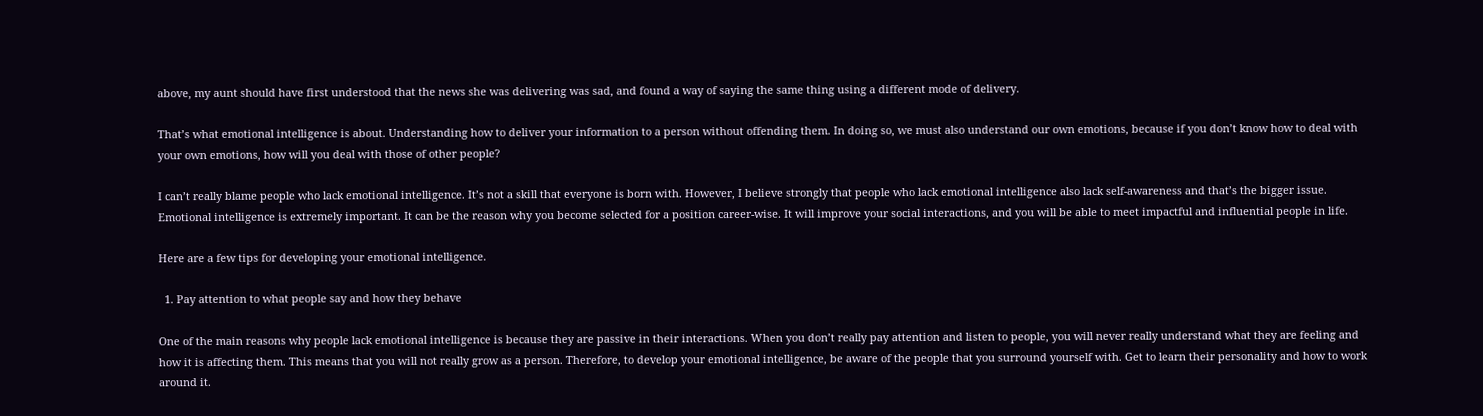above, my aunt should have first understood that the news she was delivering was sad, and found a way of saying the same thing using a different mode of delivery.

That’s what emotional intelligence is about. Understanding how to deliver your information to a person without offending them. In doing so, we must also understand our own emotions, because if you don’t know how to deal with your own emotions, how will you deal with those of other people?

I can’t really blame people who lack emotional intelligence. It’s not a skill that everyone is born with. However, I believe strongly that people who lack emotional intelligence also lack self-awareness and that’s the bigger issue. Emotional intelligence is extremely important. It can be the reason why you become selected for a position career-wise. It will improve your social interactions, and you will be able to meet impactful and influential people in life.

Here are a few tips for developing your emotional intelligence.

  1. Pay attention to what people say and how they behave

One of the main reasons why people lack emotional intelligence is because they are passive in their interactions. When you don’t really pay attention and listen to people, you will never really understand what they are feeling and how it is affecting them. This means that you will not really grow as a person. Therefore, to develop your emotional intelligence, be aware of the people that you surround yourself with. Get to learn their personality and how to work around it.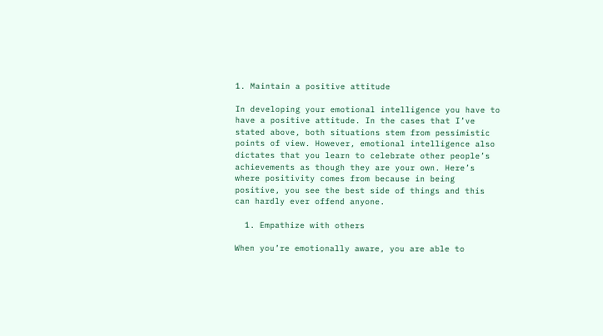1. Maintain a positive attitude

In developing your emotional intelligence you have to have a positive attitude. In the cases that I’ve stated above, both situations stem from pessimistic points of view. However, emotional intelligence also dictates that you learn to celebrate other people’s achievements as though they are your own. Here’s where positivity comes from because in being positive, you see the best side of things and this can hardly ever offend anyone.

  1. Empathize with others

When you’re emotionally aware, you are able to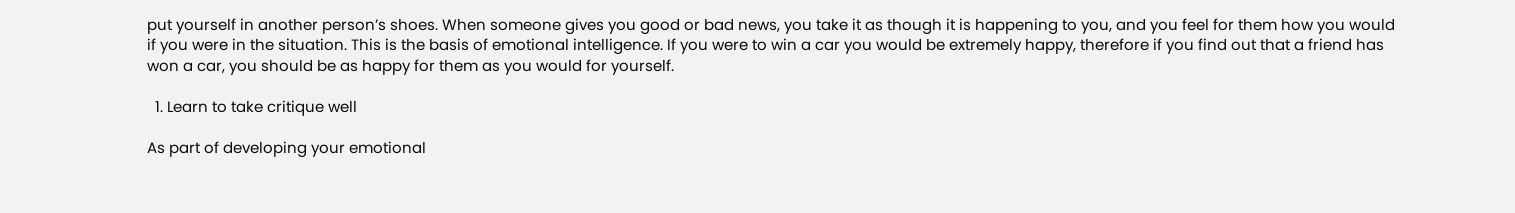put yourself in another person’s shoes. When someone gives you good or bad news, you take it as though it is happening to you, and you feel for them how you would if you were in the situation. This is the basis of emotional intelligence. If you were to win a car you would be extremely happy, therefore if you find out that a friend has won a car, you should be as happy for them as you would for yourself.

  1. Learn to take critique well

As part of developing your emotional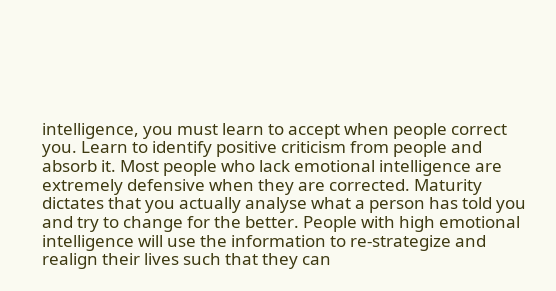intelligence, you must learn to accept when people correct you. Learn to identify positive criticism from people and absorb it. Most people who lack emotional intelligence are extremely defensive when they are corrected. Maturity dictates that you actually analyse what a person has told you and try to change for the better. People with high emotional intelligence will use the information to re-strategize and realign their lives such that they can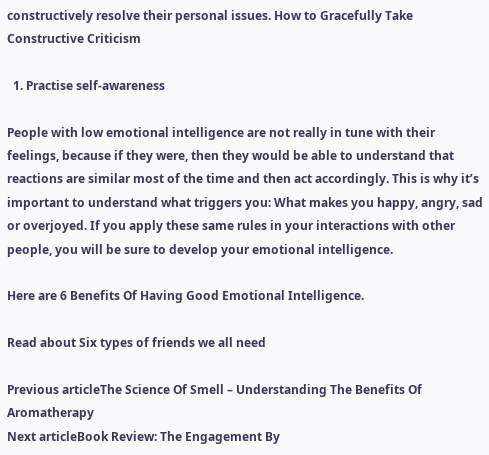constructively resolve their personal issues. How to Gracefully Take Constructive Criticism

  1. Practise self-awareness

People with low emotional intelligence are not really in tune with their feelings, because if they were, then they would be able to understand that reactions are similar most of the time and then act accordingly. This is why it’s important to understand what triggers you: What makes you happy, angry, sad or overjoyed. If you apply these same rules in your interactions with other people, you will be sure to develop your emotional intelligence.

Here are 6 Benefits Of Having Good Emotional Intelligence.

Read about Six types of friends we all need

Previous articleThe Science Of Smell – Understanding The Benefits Of Aromatherapy
Next articleBook Review: The Engagement By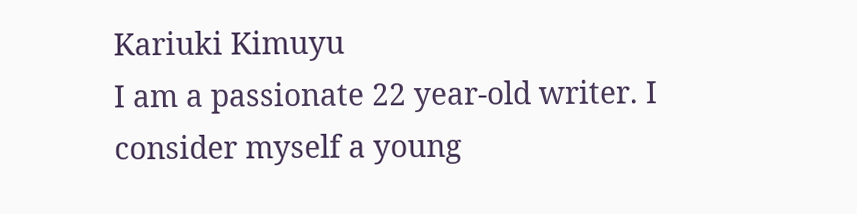Kariuki Kimuyu
I am a passionate 22 year-old writer. I consider myself a young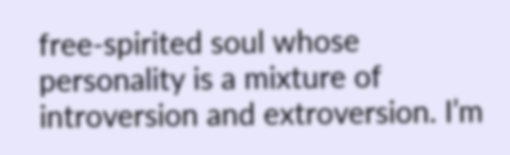free-spirited soul whose personality is a mixture of introversion and extroversion. I’m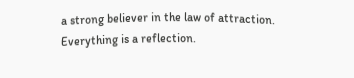a strong believer in the law of attraction. Everything is a reflection.